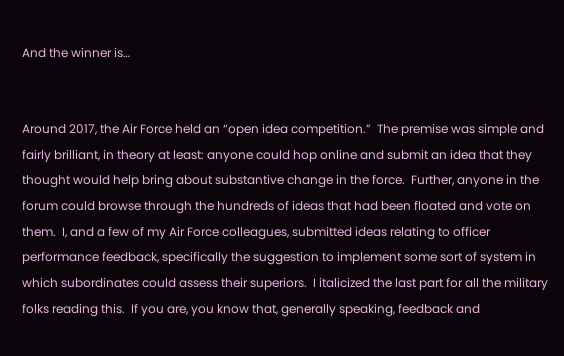And the winner is…


Around 2017, the Air Force held an “open idea competition.”  The premise was simple and fairly brilliant, in theory at least: anyone could hop online and submit an idea that they thought would help bring about substantive change in the force.  Further, anyone in the forum could browse through the hundreds of ideas that had been floated and vote on them.  I, and a few of my Air Force colleagues, submitted ideas relating to officer performance feedback, specifically the suggestion to implement some sort of system in which subordinates could assess their superiors.  I italicized the last part for all the military folks reading this.  If you are, you know that, generally speaking, feedback and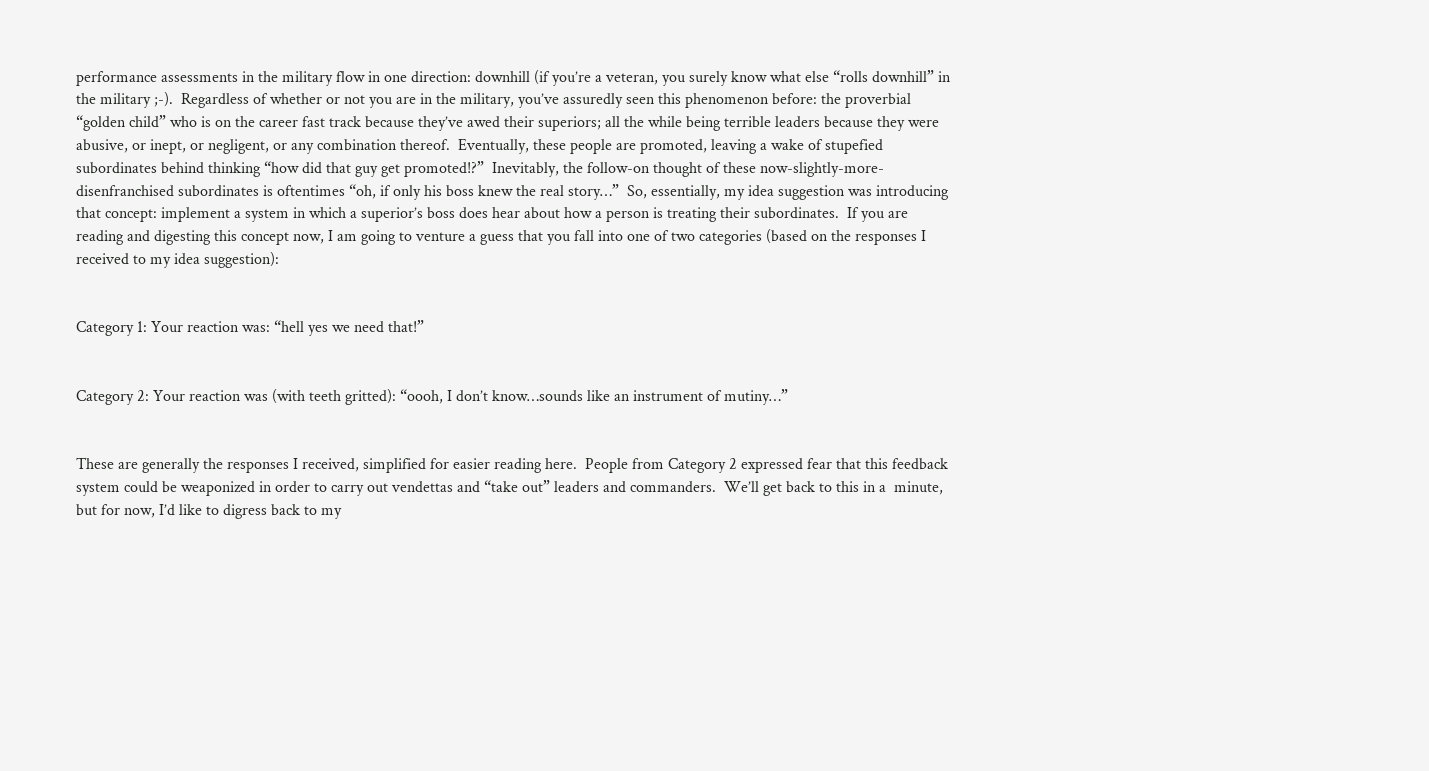performance assessments in the military flow in one direction: downhill (if you’re a veteran, you surely know what else “rolls downhill” in the military ;-).  Regardless of whether or not you are in the military, you’ve assuredly seen this phenomenon before: the proverbial “golden child” who is on the career fast track because they’ve awed their superiors; all the while being terrible leaders because they were abusive, or inept, or negligent, or any combination thereof.  Eventually, these people are promoted, leaving a wake of stupefied subordinates behind thinking “how did that guy get promoted!?”  Inevitably, the follow-on thought of these now-slightly-more-disenfranchised subordinates is oftentimes “oh, if only his boss knew the real story…”  So, essentially, my idea suggestion was introducing that concept: implement a system in which a superior’s boss does hear about how a person is treating their subordinates.  If you are reading and digesting this concept now, I am going to venture a guess that you fall into one of two categories (based on the responses I received to my idea suggestion):


Category 1: Your reaction was: “hell yes we need that!”


Category 2: Your reaction was (with teeth gritted): “oooh, I don’t know…sounds like an instrument of mutiny…”


These are generally the responses I received, simplified for easier reading here.  People from Category 2 expressed fear that this feedback system could be weaponized in order to carry out vendettas and “take out” leaders and commanders.  We’ll get back to this in a  minute, but for now, I’d like to digress back to my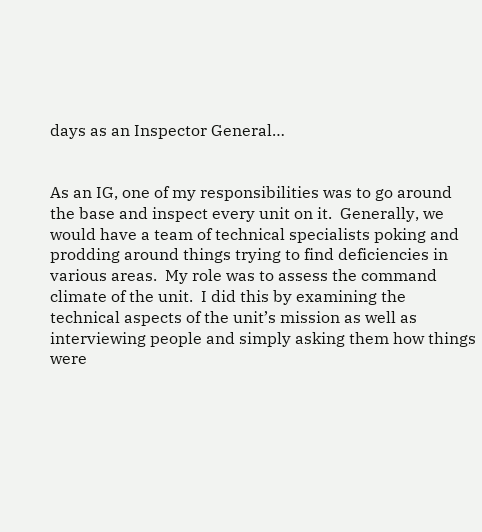days as an Inspector General…


As an IG, one of my responsibilities was to go around the base and inspect every unit on it.  Generally, we would have a team of technical specialists poking and prodding around things trying to find deficiencies in various areas.  My role was to assess the command climate of the unit.  I did this by examining the technical aspects of the unit’s mission as well as interviewing people and simply asking them how things were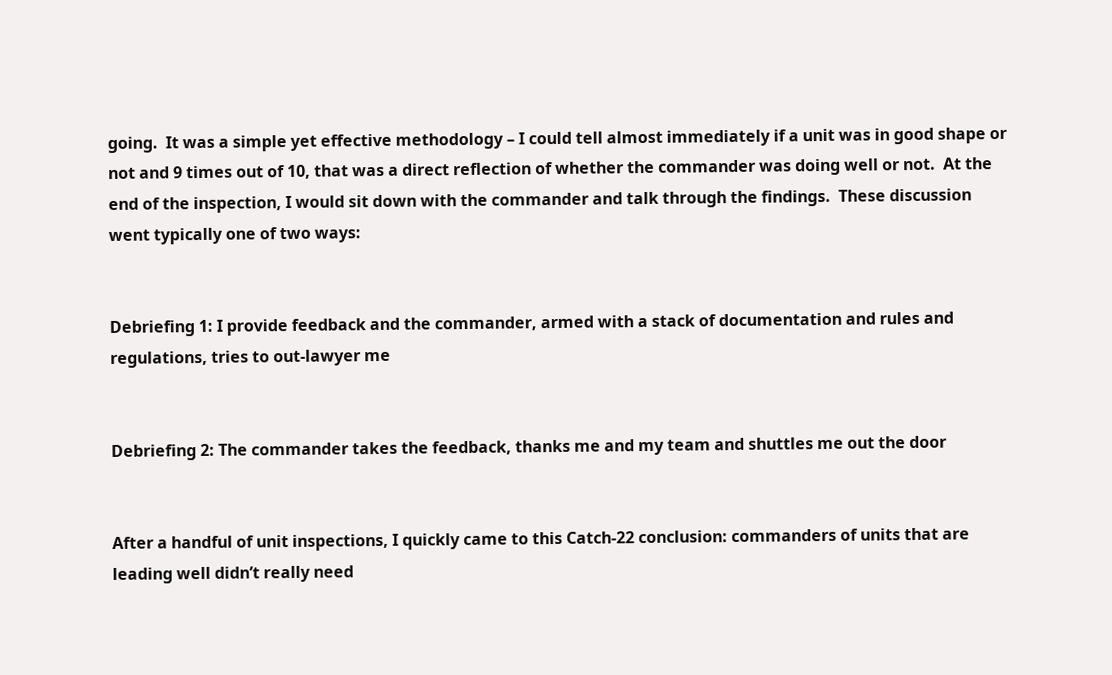going.  It was a simple yet effective methodology – I could tell almost immediately if a unit was in good shape or not and 9 times out of 10, that was a direct reflection of whether the commander was doing well or not.  At the end of the inspection, I would sit down with the commander and talk through the findings.  These discussion went typically one of two ways:


Debriefing 1: I provide feedback and the commander, armed with a stack of documentation and rules and regulations, tries to out-lawyer me


Debriefing 2: The commander takes the feedback, thanks me and my team and shuttles me out the door


After a handful of unit inspections, I quickly came to this Catch-22 conclusion: commanders of units that are leading well didn’t really need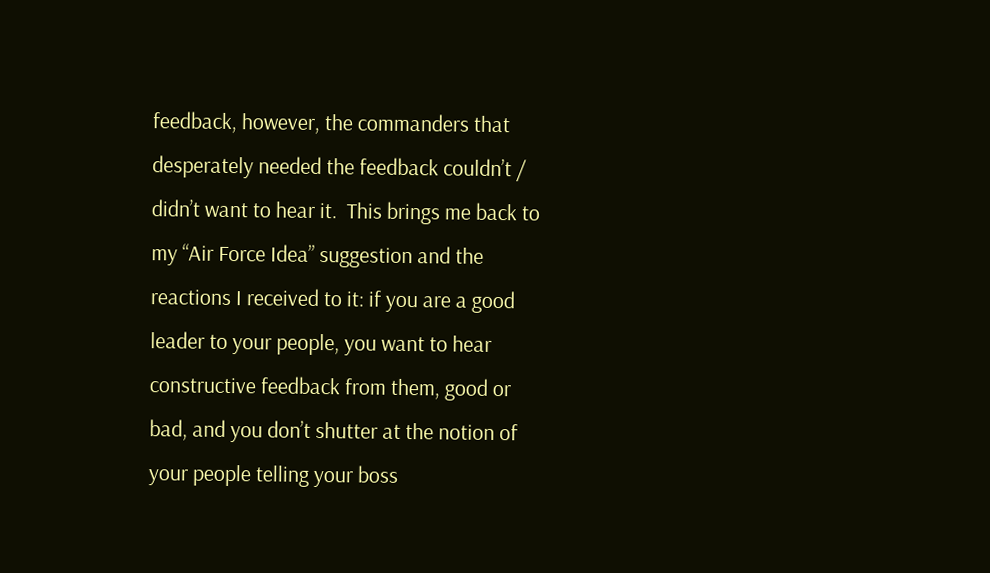feedback, however, the commanders that desperately needed the feedback couldn’t / didn’t want to hear it.  This brings me back to my “Air Force Idea” suggestion and the reactions I received to it: if you are a good leader to your people, you want to hear constructive feedback from them, good or bad, and you don’t shutter at the notion of your people telling your boss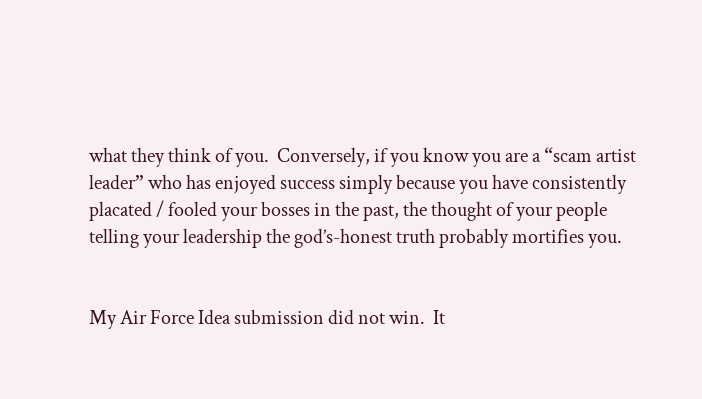what they think of you.  Conversely, if you know you are a “scam artist leader” who has enjoyed success simply because you have consistently placated / fooled your bosses in the past, the thought of your people telling your leadership the god’s-honest truth probably mortifies you.


My Air Force Idea submission did not win.  It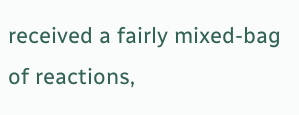received a fairly mixed-bag of reactions,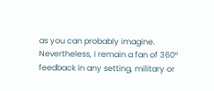as you can probably imagine.  Nevertheless, I remain a fan of 360° feedback in any setting, military or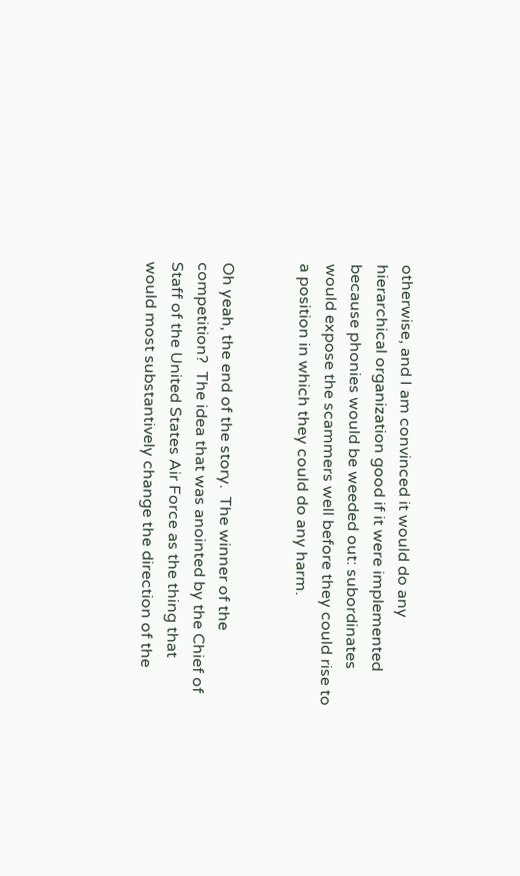otherwise, and I am convinced it would do any hierarchical organization good if it were implemented because phonies would be weeded out: subordinates would expose the scammers well before they could rise to a position in which they could do any harm.


Oh yeah, the end of the story.  The winner of the competition?  The idea that was anointed by the Chief of Staff of the United States Air Force as the thing that would most substantively change the direction of the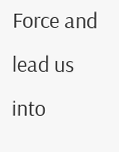Force and lead us into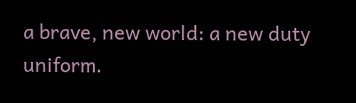a brave, new world: a new duty uniform.